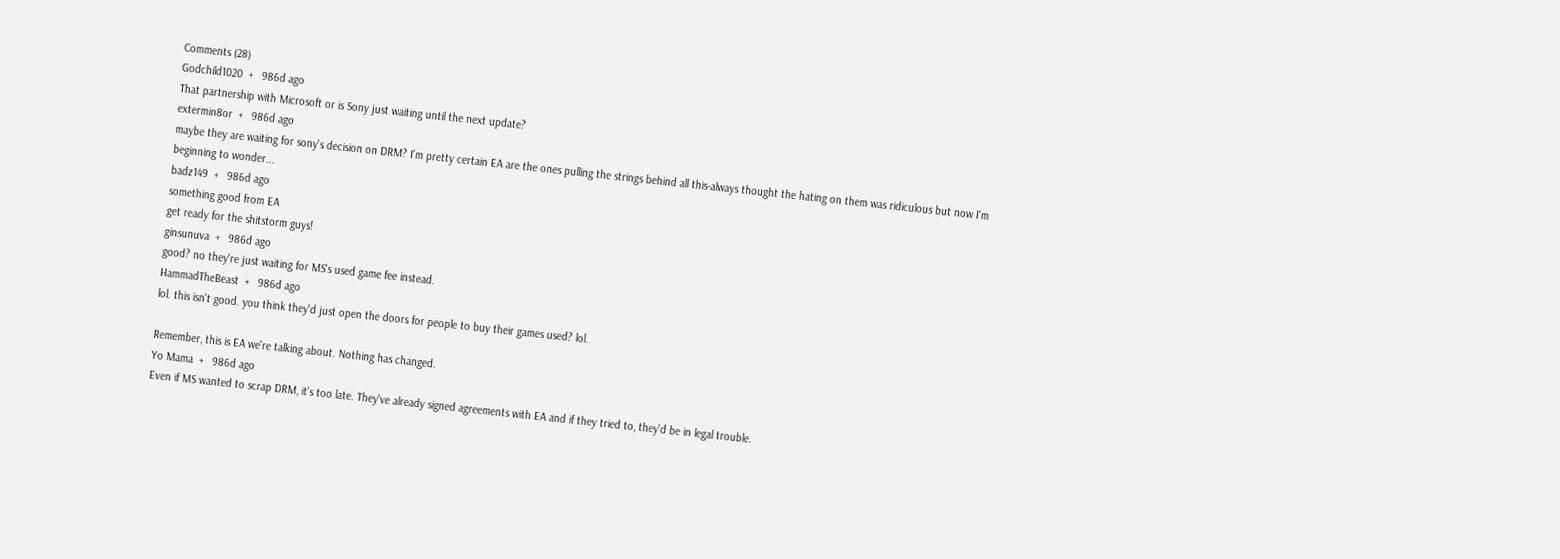Comments (28)
Godchild1020  +   986d ago
That partnership with Microsoft or is Sony just waiting until the next update?
extermin8or  +   986d ago
maybe they are waiting for sony's decision on DRM? I'm pretty certain EA are the ones pulling the strings behind all this-always thought the hating on them was ridiculous but now I'm beginning to wonder...
badz149  +   986d ago
something good from EA
get ready for the shitstorm guys!
ginsunuva  +   986d ago
good? no they're just waiting for MS's used game fee instead.
HammadTheBeast  +   986d ago
lol. this isn't good. you think they'd just open the doors for people to buy their games used? lol.

Remember, this is EA we're talking about. Nothing has changed.
Yo Mama  +   986d ago
Even if MS wanted to scrap DRM, it's too late. They've already signed agreements with EA and if they tried to, they'd be in legal trouble.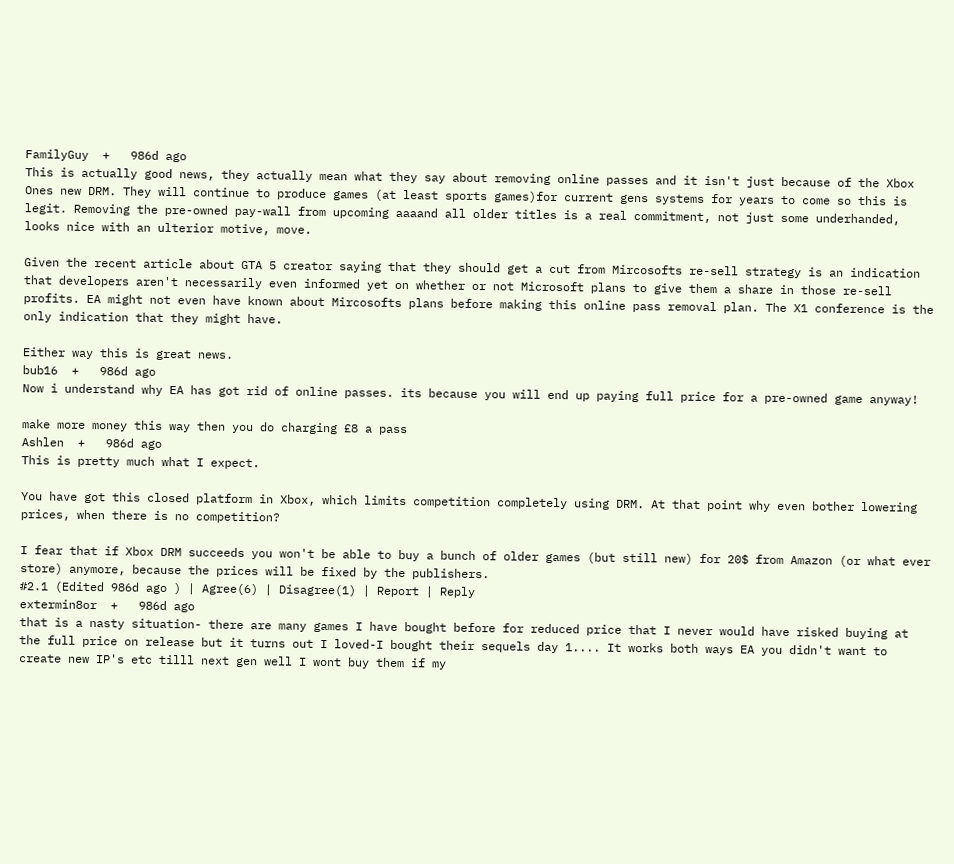FamilyGuy  +   986d ago
This is actually good news, they actually mean what they say about removing online passes and it isn't just because of the Xbox Ones new DRM. They will continue to produce games (at least sports games)for current gens systems for years to come so this is legit. Removing the pre-owned pay-wall from upcoming aaaand all older titles is a real commitment, not just some underhanded, looks nice with an ulterior motive, move.

Given the recent article about GTA 5 creator saying that they should get a cut from Mircosofts re-sell strategy is an indication that developers aren't necessarily even informed yet on whether or not Microsoft plans to give them a share in those re-sell profits. EA might not even have known about Mircosofts plans before making this online pass removal plan. The X1 conference is the only indication that they might have.

Either way this is great news.
bub16  +   986d ago
Now i understand why EA has got rid of online passes. its because you will end up paying full price for a pre-owned game anyway!

make more money this way then you do charging £8 a pass
Ashlen  +   986d ago
This is pretty much what I expect.

You have got this closed platform in Xbox, which limits competition completely using DRM. At that point why even bother lowering prices, when there is no competition?

I fear that if Xbox DRM succeeds you won't be able to buy a bunch of older games (but still new) for 20$ from Amazon (or what ever store) anymore, because the prices will be fixed by the publishers.
#2.1 (Edited 986d ago ) | Agree(6) | Disagree(1) | Report | Reply
extermin8or  +   986d ago
that is a nasty situation- there are many games I have bought before for reduced price that I never would have risked buying at the full price on release but it turns out I loved-I bought their sequels day 1.... It works both ways EA you didn't want to create new IP's etc tilll next gen well I wont buy them if my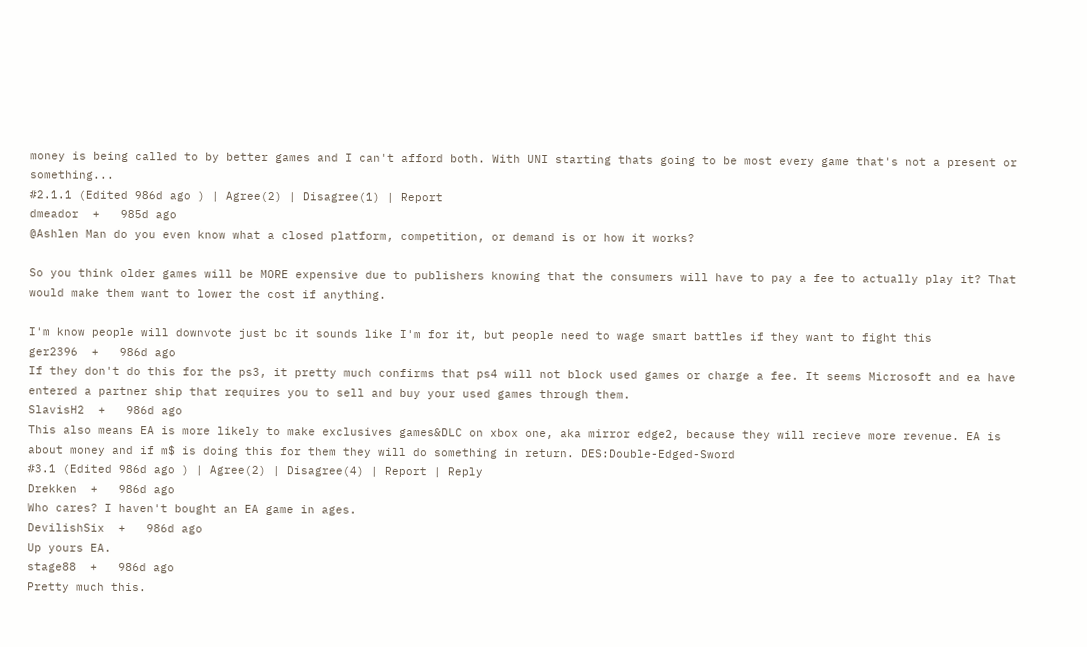money is being called to by better games and I can't afford both. With UNI starting thats going to be most every game that's not a present or something...
#2.1.1 (Edited 986d ago ) | Agree(2) | Disagree(1) | Report
dmeador  +   985d ago
@Ashlen Man do you even know what a closed platform, competition, or demand is or how it works?

So you think older games will be MORE expensive due to publishers knowing that the consumers will have to pay a fee to actually play it? That would make them want to lower the cost if anything.

I'm know people will downvote just bc it sounds like I'm for it, but people need to wage smart battles if they want to fight this
ger2396  +   986d ago
If they don't do this for the ps3, it pretty much confirms that ps4 will not block used games or charge a fee. It seems Microsoft and ea have entered a partner ship that requires you to sell and buy your used games through them.
SlavisH2  +   986d ago
This also means EA is more likely to make exclusives games&DLC on xbox one, aka mirror edge2, because they will recieve more revenue. EA is about money and if m$ is doing this for them they will do something in return. DES:Double-Edged-Sword
#3.1 (Edited 986d ago ) | Agree(2) | Disagree(4) | Report | Reply
Drekken  +   986d ago
Who cares? I haven't bought an EA game in ages.
DevilishSix  +   986d ago
Up yours EA.
stage88  +   986d ago
Pretty much this.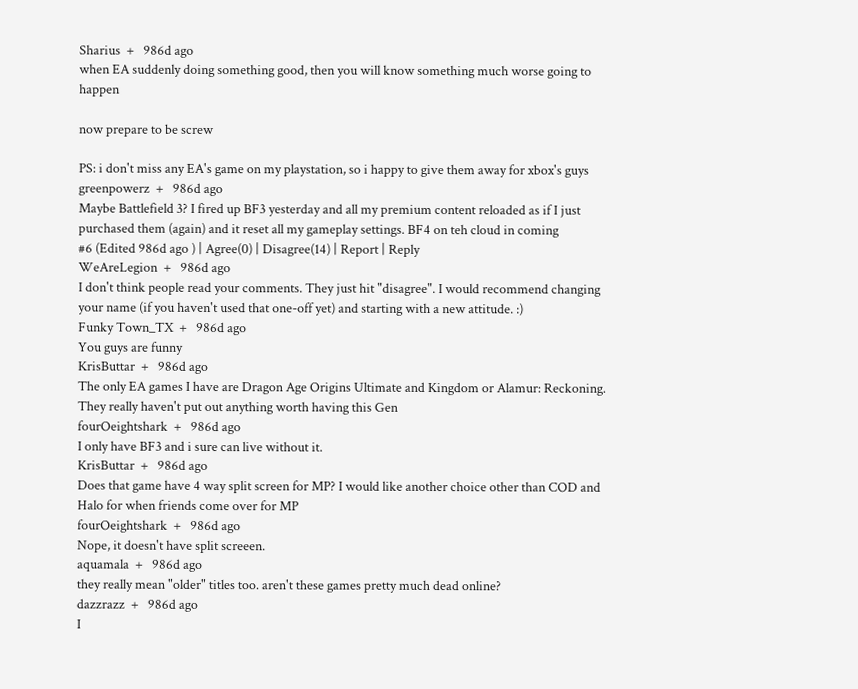Sharius  +   986d ago
when EA suddenly doing something good, then you will know something much worse going to happen

now prepare to be screw

PS: i don't miss any EA's game on my playstation, so i happy to give them away for xbox's guys
greenpowerz  +   986d ago
Maybe Battlefield 3? I fired up BF3 yesterday and all my premium content reloaded as if I just purchased them (again) and it reset all my gameplay settings. BF4 on teh cloud in coming
#6 (Edited 986d ago ) | Agree(0) | Disagree(14) | Report | Reply
WeAreLegion  +   986d ago
I don't think people read your comments. They just hit "disagree". I would recommend changing your name (if you haven't used that one-off yet) and starting with a new attitude. :)
Funky Town_TX  +   986d ago
You guys are funny
KrisButtar  +   986d ago
The only EA games I have are Dragon Age Origins Ultimate and Kingdom or Alamur: Reckoning. They really haven't put out anything worth having this Gen
fourOeightshark  +   986d ago
I only have BF3 and i sure can live without it.
KrisButtar  +   986d ago
Does that game have 4 way split screen for MP? I would like another choice other than COD and Halo for when friends come over for MP
fourOeightshark  +   986d ago
Nope, it doesn't have split screeen.
aquamala  +   986d ago
they really mean "older" titles too. aren't these games pretty much dead online?
dazzrazz  +   986d ago
I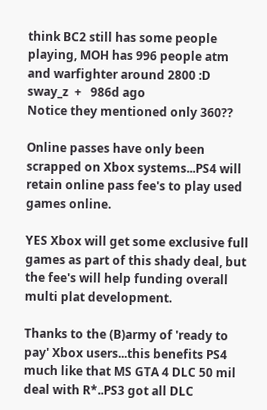think BC2 still has some people playing, MOH has 996 people atm and warfighter around 2800 :D
sway_z  +   986d ago
Notice they mentioned only 360??

Online passes have only been scrapped on Xbox systems...PS4 will retain online pass fee's to play used games online.

YES Xbox will get some exclusive full games as part of this shady deal, but the fee's will help funding overall multi plat development.

Thanks to the (B)army of 'ready to pay' Xbox users...this benefits PS4 much like that MS GTA 4 DLC 50 mil deal with R*..PS3 got all DLC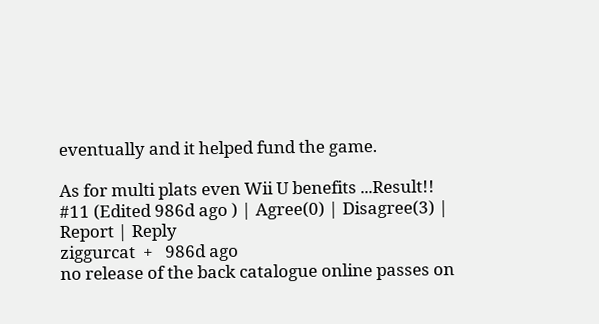eventually and it helped fund the game.

As for multi plats even Wii U benefits ...Result!!
#11 (Edited 986d ago ) | Agree(0) | Disagree(3) | Report | Reply
ziggurcat  +   986d ago
no release of the back catalogue online passes on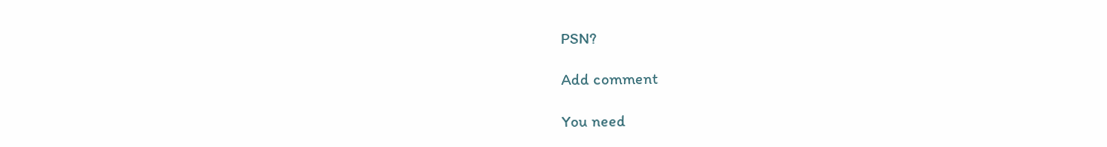PSN?

Add comment

You need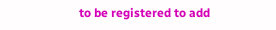to be registered to add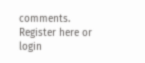comments. Register here or login